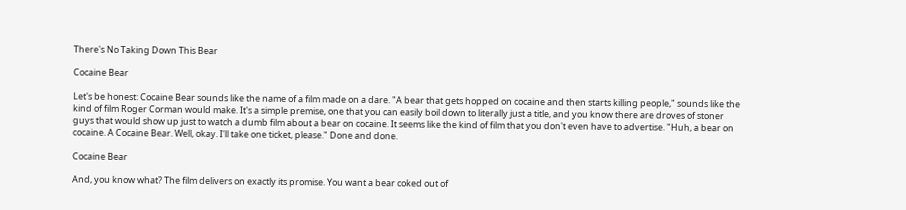There's No Taking Down This Bear

Cocaine Bear

Let's be honest: Cocaine Bear sounds like the name of a film made on a dare. "A bear that gets hopped on cocaine and then starts killing people," sounds like the kind of film Roger Corman would make. It's a simple premise, one that you can easily boil down to literally just a title, and you know there are droves of stoner guys that would show up just to watch a dumb film about a bear on cocaine. It seems like the kind of film that you don't even have to advertise. "Huh, a bear on cocaine. A Cocaine Bear. Well, okay. I'll take one ticket, please." Done and done.

Cocaine Bear

And, you know what? The film delivers on exactly its promise. You want a bear coked out of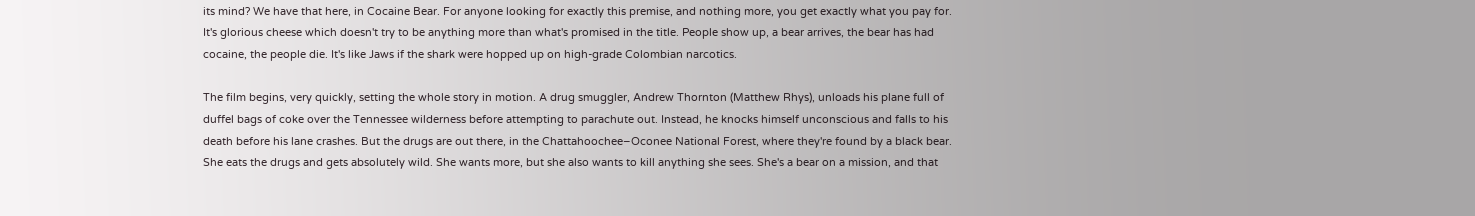its mind? We have that here, in Cocaine Bear. For anyone looking for exactly this premise, and nothing more, you get exactly what you pay for. It's glorious cheese which doesn't try to be anything more than what's promised in the title. People show up, a bear arrives, the bear has had cocaine, the people die. It's like Jaws if the shark were hopped up on high-grade Colombian narcotics.

The film begins, very quickly, setting the whole story in motion. A drug smuggler, Andrew Thornton (Matthew Rhys), unloads his plane full of duffel bags of coke over the Tennessee wilderness before attempting to parachute out. Instead, he knocks himself unconscious and falls to his death before his lane crashes. But the drugs are out there, in the Chattahoochee–Oconee National Forest, where they're found by a black bear. She eats the drugs and gets absolutely wild. She wants more, but she also wants to kill anything she sees. She's a bear on a mission, and that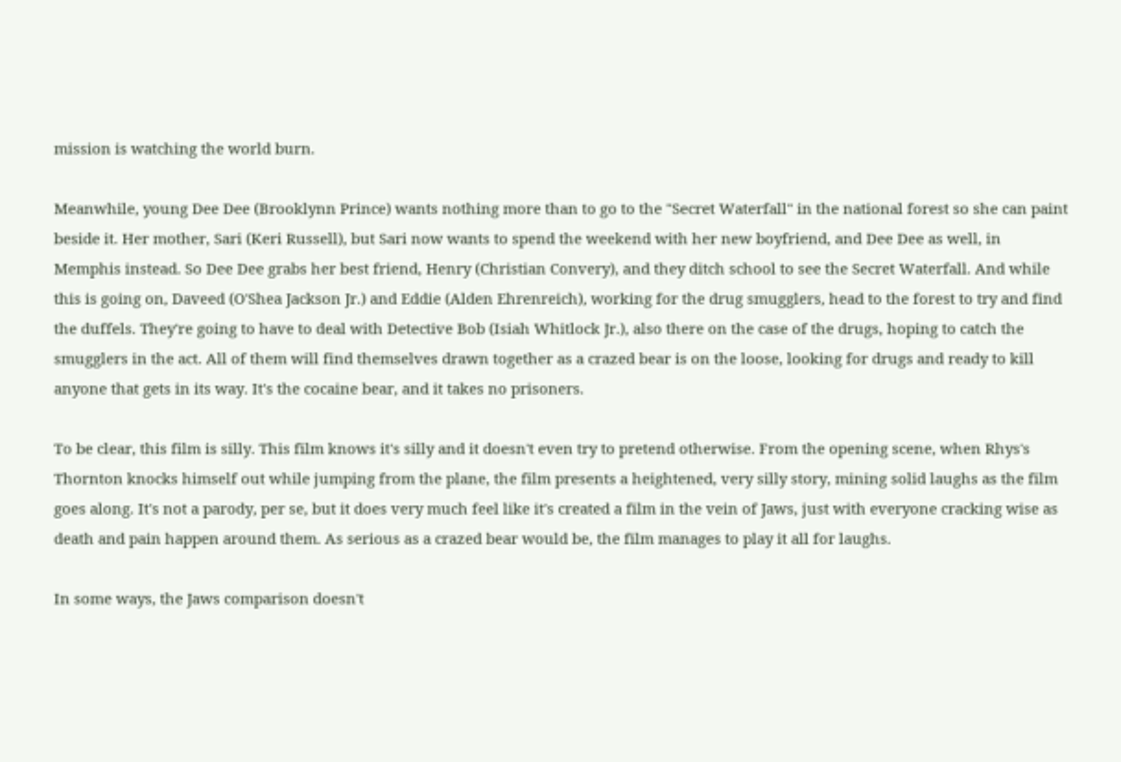mission is watching the world burn.

Meanwhile, young Dee Dee (Brooklynn Prince) wants nothing more than to go to the "Secret Waterfall" in the national forest so she can paint beside it. Her mother, Sari (Keri Russell), but Sari now wants to spend the weekend with her new boyfriend, and Dee Dee as well, in Memphis instead. So Dee Dee grabs her best friend, Henry (Christian Convery), and they ditch school to see the Secret Waterfall. And while this is going on, Daveed (O'Shea Jackson Jr.) and Eddie (Alden Ehrenreich), working for the drug smugglers, head to the forest to try and find the duffels. They're going to have to deal with Detective Bob (Isiah Whitlock Jr.), also there on the case of the drugs, hoping to catch the smugglers in the act. All of them will find themselves drawn together as a crazed bear is on the loose, looking for drugs and ready to kill anyone that gets in its way. It's the cocaine bear, and it takes no prisoners.

To be clear, this film is silly. This film knows it's silly and it doesn't even try to pretend otherwise. From the opening scene, when Rhys's Thornton knocks himself out while jumping from the plane, the film presents a heightened, very silly story, mining solid laughs as the film goes along. It's not a parody, per se, but it does very much feel like it's created a film in the vein of Jaws, just with everyone cracking wise as death and pain happen around them. As serious as a crazed bear would be, the film manages to play it all for laughs.

In some ways, the Jaws comparison doesn't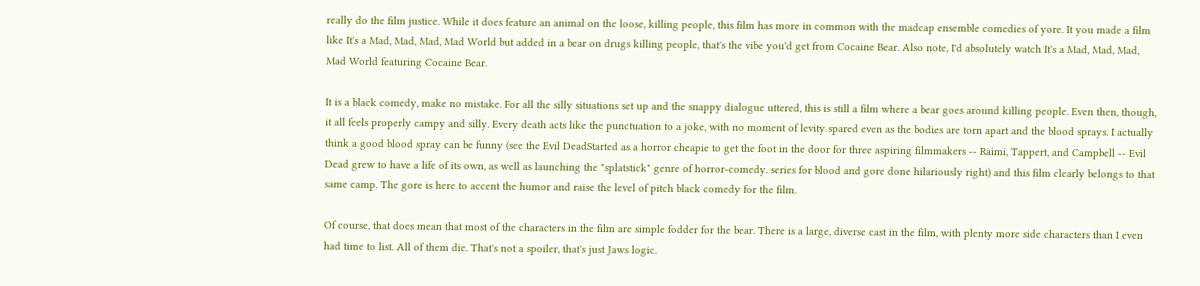really do the film justice. While it does feature an animal on the loose, killing people, this film has more in common with the madcap ensemble comedies of yore. It you made a film like It's a Mad, Mad, Mad, Mad World but added in a bear on drugs killing people, that's the vibe you'd get from Cocaine Bear. Also note, I'd absolutely watch It's a Mad, Mad, Mad, Mad World featuring Cocaine Bear.

It is a black comedy, make no mistake. For all the silly situations set up and the snappy dialogue uttered, this is still a film where a bear goes around killing people. Even then, though, it all feels properly campy and silly. Every death acts like the punctuation to a joke, with no moment of levity spared even as the bodies are torn apart and the blood sprays. I actually think a good blood spray can be funny (see the Evil DeadStarted as a horror cheapie to get the foot in the door for three aspiring filmmakers -- Raimi, Tappert, and Campbell -- Evil Dead grew to have a life of its own, as well as launching the "splatstick" genre of horror-comedy. series for blood and gore done hilariously right) and this film clearly belongs to that same camp. The gore is here to accent the humor and raise the level of pitch black comedy for the film.

Of course, that does mean that most of the characters in the film are simple fodder for the bear. There is a large, diverse cast in the film, with plenty more side characters than I even had time to list. All of them die. That's not a spoiler, that's just Jaws logic.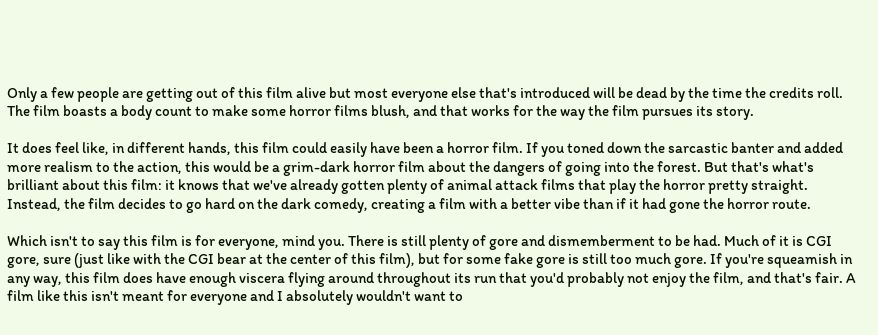Only a few people are getting out of this film alive but most everyone else that's introduced will be dead by the time the credits roll. The film boasts a body count to make some horror films blush, and that works for the way the film pursues its story.

It does feel like, in different hands, this film could easily have been a horror film. If you toned down the sarcastic banter and added more realism to the action, this would be a grim-dark horror film about the dangers of going into the forest. But that's what's brilliant about this film: it knows that we've already gotten plenty of animal attack films that play the horror pretty straight. Instead, the film decides to go hard on the dark comedy, creating a film with a better vibe than if it had gone the horror route.

Which isn't to say this film is for everyone, mind you. There is still plenty of gore and dismemberment to be had. Much of it is CGI gore, sure (just like with the CGI bear at the center of this film), but for some fake gore is still too much gore. If you're squeamish in any way, this film does have enough viscera flying around throughout its run that you'd probably not enjoy the film, and that's fair. A film like this isn't meant for everyone and I absolutely wouldn't want to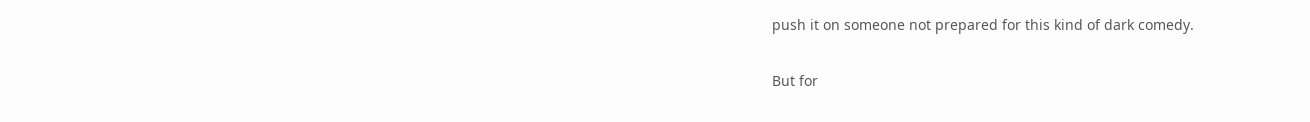push it on someone not prepared for this kind of dark comedy.

But for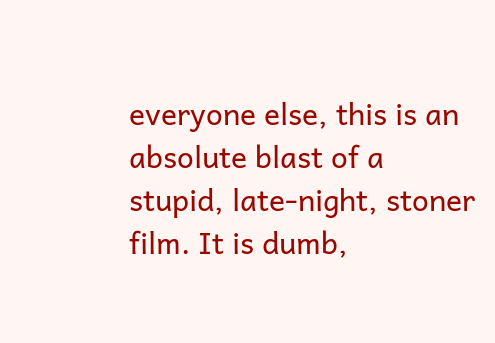everyone else, this is an absolute blast of a stupid, late-night, stoner film. It is dumb,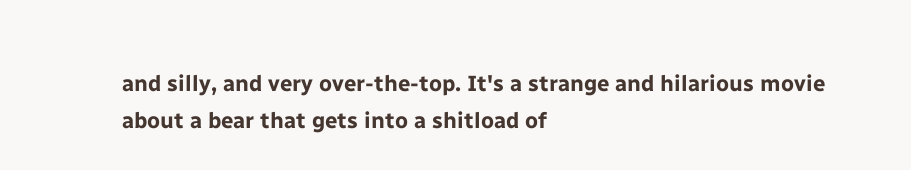and silly, and very over-the-top. It's a strange and hilarious movie about a bear that gets into a shitload of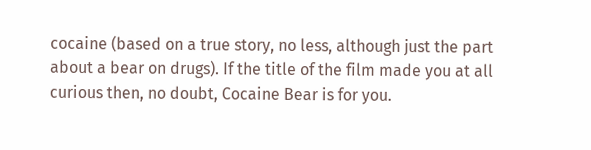cocaine (based on a true story, no less, although just the part about a bear on drugs). If the title of the film made you at all curious then, no doubt, Cocaine Bear is for you.